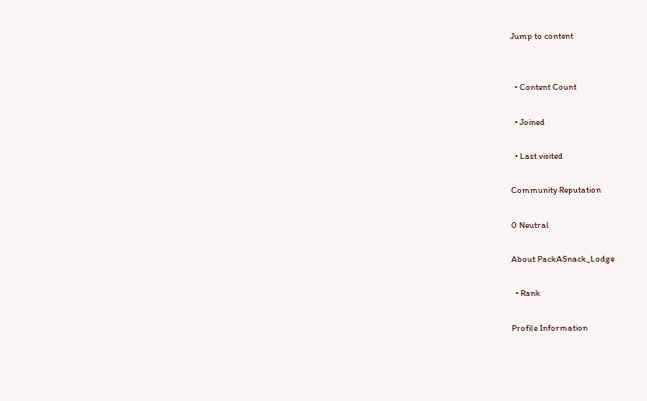Jump to content


  • Content Count

  • Joined

  • Last visited

Community Reputation

0 Neutral

About PackASnack_Lodge

  • Rank

Profile Information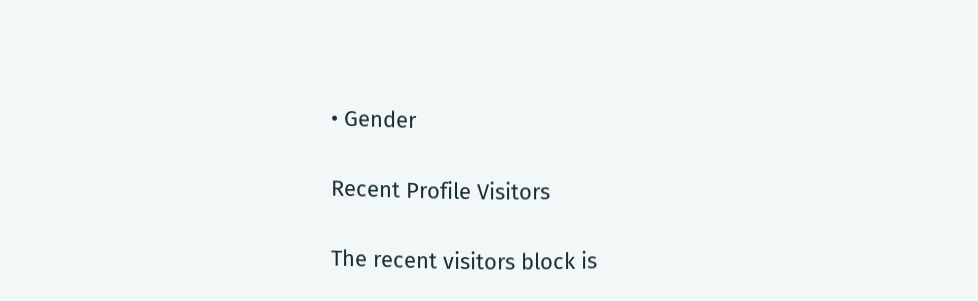• Gender

Recent Profile Visitors

The recent visitors block is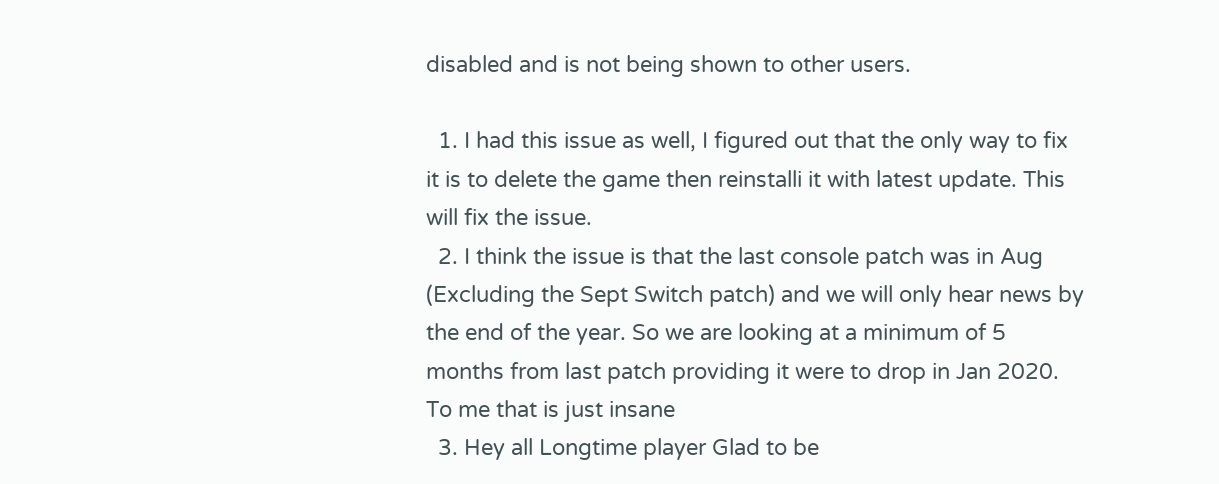disabled and is not being shown to other users.

  1. I had this issue as well, I figured out that the only way to fix it is to delete the game then reinstalli it with latest update. This will fix the issue.
  2. I think the issue is that the last console patch was in Aug (Excluding the Sept Switch patch) and we will only hear news by the end of the year. So we are looking at a minimum of 5 months from last patch providing it were to drop in Jan 2020. To me that is just insane
  3. Hey all Longtime player Glad to be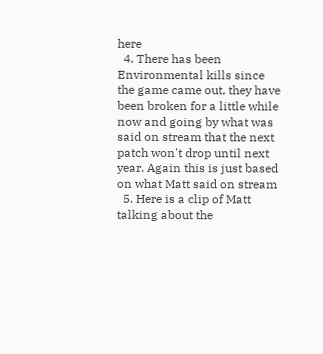here
  4. There has been Environmental kills since the game came out, they have been broken for a little while now and going by what was said on stream that the next patch won't drop until next year. Again this is just based on what Matt said on stream
  5. Here is a clip of Matt talking about the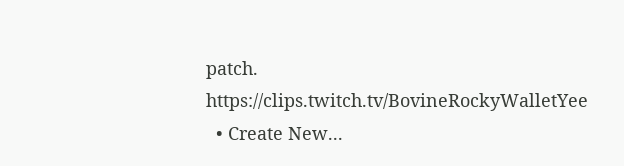patch. https://clips.twitch.tv/BovineRockyWalletYee
  • Create New...